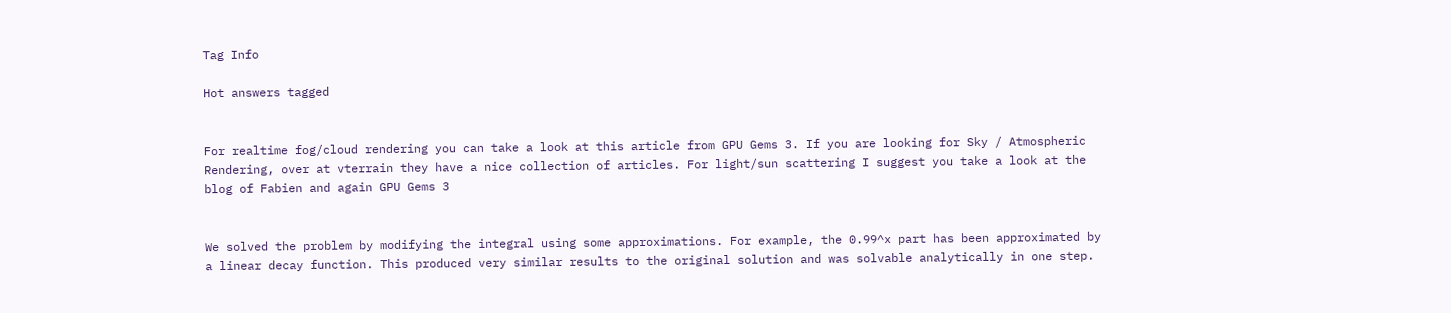Tag Info

Hot answers tagged


For realtime fog/cloud rendering you can take a look at this article from GPU Gems 3. If you are looking for Sky / Atmospheric Rendering, over at vterrain they have a nice collection of articles. For light/sun scattering I suggest you take a look at the blog of Fabien and again GPU Gems 3


We solved the problem by modifying the integral using some approximations. For example, the 0.99^x part has been approximated by a linear decay function. This produced very similar results to the original solution and was solvable analytically in one step.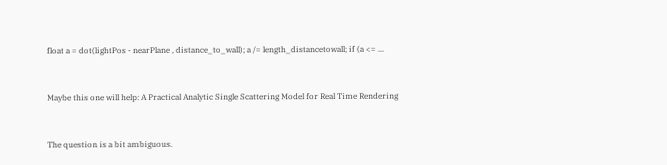float a = dot(lightPos - nearPlane , distance_to_wall); a /= length_distancetowall; if (a <= ...


Maybe this one will help: A Practical Analytic Single Scattering Model for Real Time Rendering


The question is a bit ambiguous.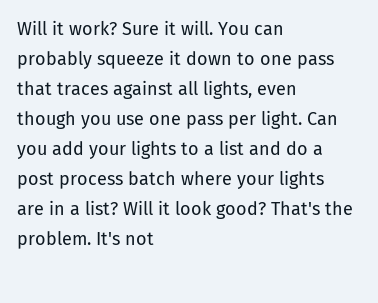Will it work? Sure it will. You can probably squeeze it down to one pass that traces against all lights, even though you use one pass per light. Can you add your lights to a list and do a post process batch where your lights are in a list? Will it look good? That's the problem. It's not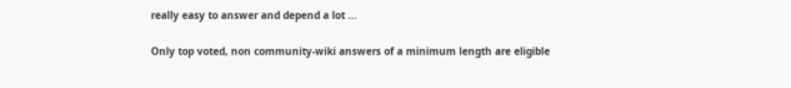really easy to answer and depend a lot ...

Only top voted, non community-wiki answers of a minimum length are eligible